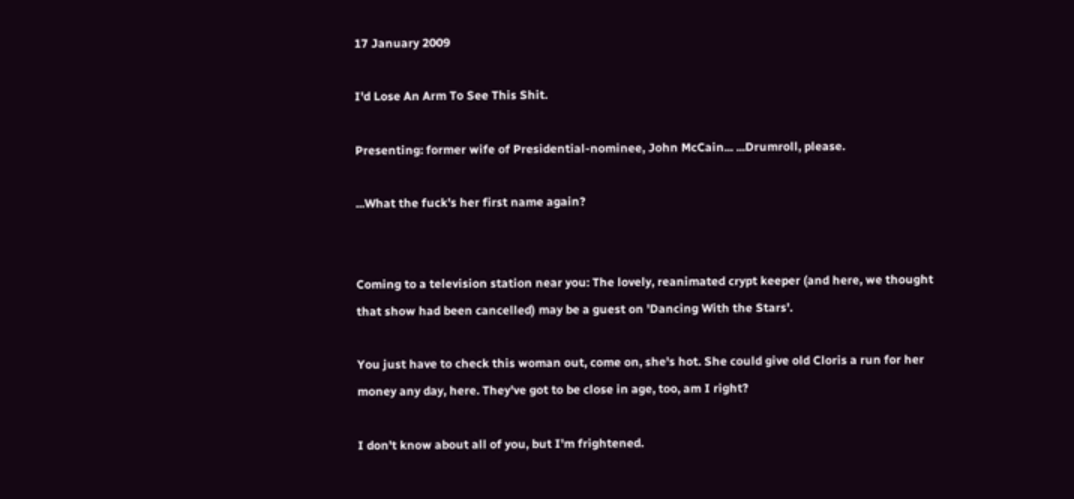17 January 2009

I'd Lose An Arm To See This Shit.

Presenting: former wife of Presidential-nominee, John McCain... ...Drumroll, please.

...What the fuck's her first name again?


Coming to a television station near you: The lovely, reanimated crypt keeper (and here, we thought that show had been cancelled) may be a guest on 'Dancing With the Stars'.

You just have to check this woman out, come on, she's hot. She could give old Cloris a run for her money any day, here. They've got to be close in age, too, am I right?

I don't know about all of you, but I'm frightened.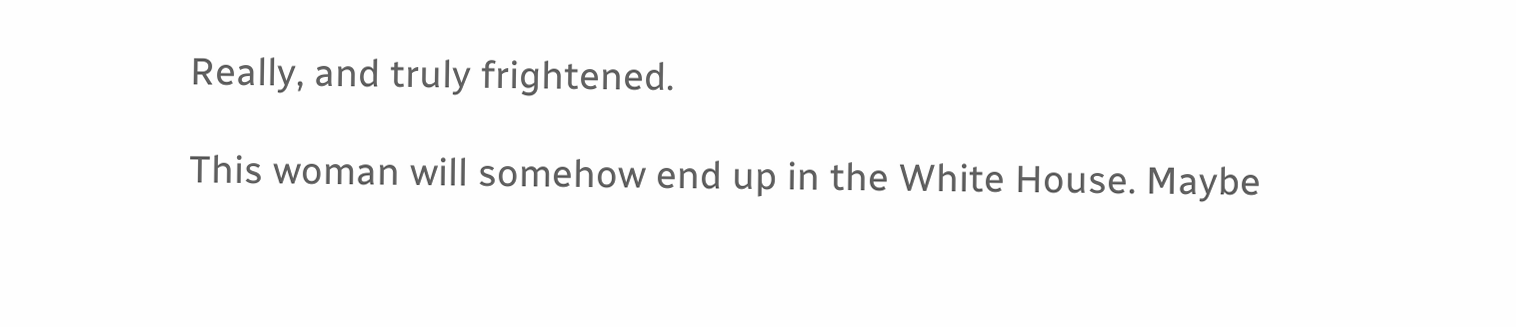Really, and truly frightened.

This woman will somehow end up in the White House. Maybe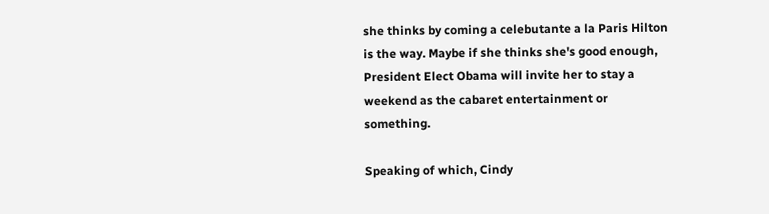she thinks by coming a celebutante a la Paris Hilton is the way. Maybe if she thinks she's good enough, President Elect Obama will invite her to stay a weekend as the cabaret entertainment or something.

Speaking of which, Cindy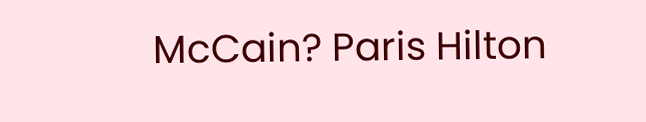McCain? Paris Hilton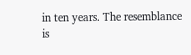in ten years. The resemblance is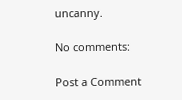uncanny.

No comments:

Post a Comment